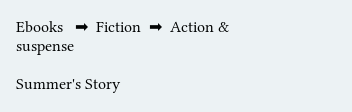Ebooks   ➡  Fiction  ➡  Action & suspense

Summer's Story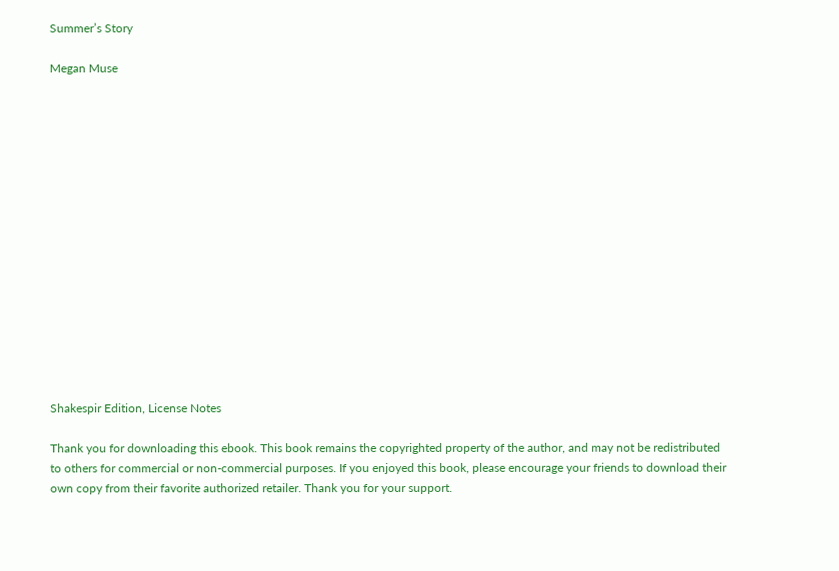Summer’s Story

Megan Muse
















Shakespir Edition, License Notes

Thank you for downloading this ebook. This book remains the copyrighted property of the author, and may not be redistributed to others for commercial or non-commercial purposes. If you enjoyed this book, please encourage your friends to download their own copy from their favorite authorized retailer. Thank you for your support.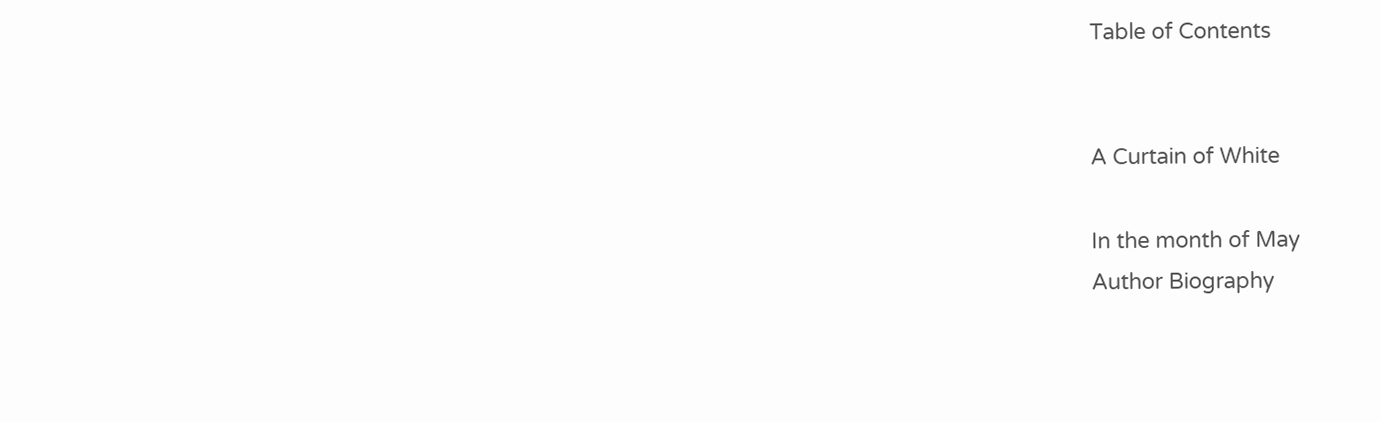Table of Contents


A Curtain of White

In the month of May
Author Biography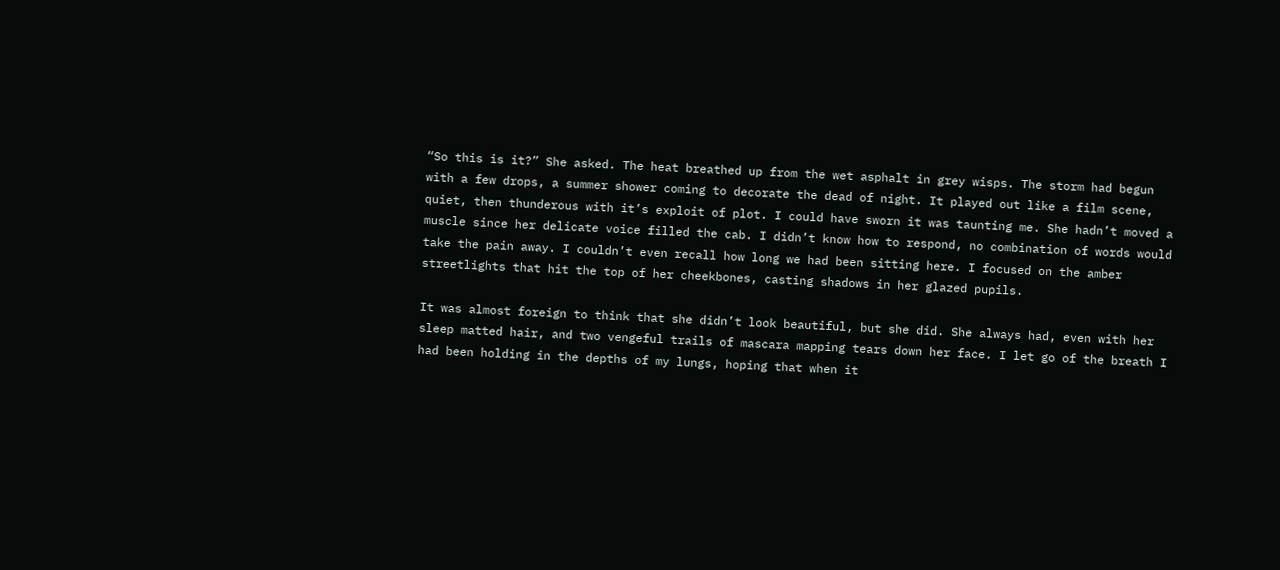“So this is it?” She asked. The heat breathed up from the wet asphalt in grey wisps. The storm had begun with a few drops, a summer shower coming to decorate the dead of night. It played out like a film scene, quiet, then thunderous with it’s exploit of plot. I could have sworn it was taunting me. She hadn’t moved a muscle since her delicate voice filled the cab. I didn’t know how to respond, no combination of words would take the pain away. I couldn’t even recall how long we had been sitting here. I focused on the amber streetlights that hit the top of her cheekbones, casting shadows in her glazed pupils.

It was almost foreign to think that she didn’t look beautiful, but she did. She always had, even with her sleep matted hair, and two vengeful trails of mascara mapping tears down her face. I let go of the breath I had been holding in the depths of my lungs, hoping that when it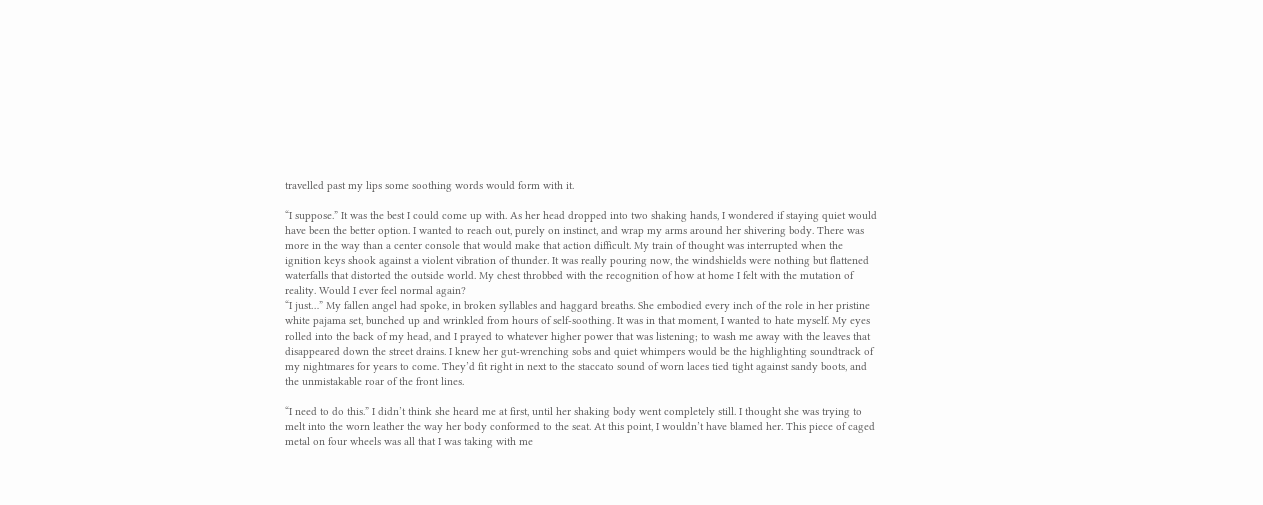travelled past my lips some soothing words would form with it.

“I suppose.” It was the best I could come up with. As her head dropped into two shaking hands, I wondered if staying quiet would have been the better option. I wanted to reach out, purely on instinct, and wrap my arms around her shivering body. There was more in the way than a center console that would make that action difficult. My train of thought was interrupted when the ignition keys shook against a violent vibration of thunder. It was really pouring now, the windshields were nothing but flattened waterfalls that distorted the outside world. My chest throbbed with the recognition of how at home I felt with the mutation of reality. Would I ever feel normal again?
“I just…” My fallen angel had spoke, in broken syllables and haggard breaths. She embodied every inch of the role in her pristine white pajama set, bunched up and wrinkled from hours of self-soothing. It was in that moment, I wanted to hate myself. My eyes rolled into the back of my head, and I prayed to whatever higher power that was listening; to wash me away with the leaves that disappeared down the street drains. I knew her gut-wrenching sobs and quiet whimpers would be the highlighting soundtrack of my nightmares for years to come. They’d fit right in next to the staccato sound of worn laces tied tight against sandy boots, and the unmistakable roar of the front lines.

“I need to do this.” I didn’t think she heard me at first, until her shaking body went completely still. I thought she was trying to melt into the worn leather the way her body conformed to the seat. At this point, I wouldn’t have blamed her. This piece of caged metal on four wheels was all that I was taking with me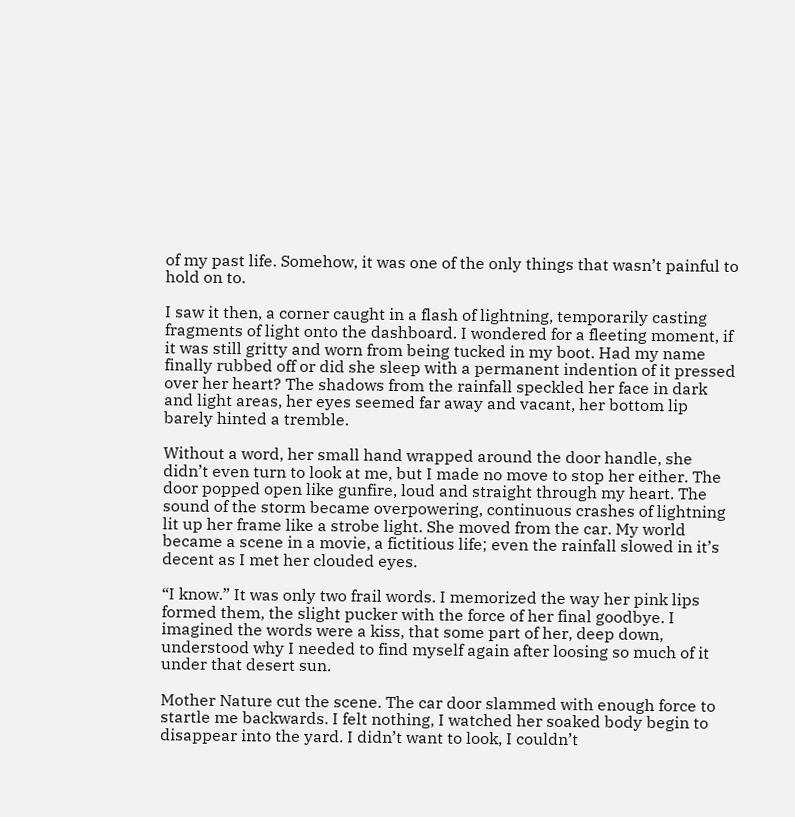of my past life. Somehow, it was one of the only things that wasn’t painful to hold on to.

I saw it then, a corner caught in a flash of lightning, temporarily casting fragments of light onto the dashboard. I wondered for a fleeting moment, if it was still gritty and worn from being tucked in my boot. Had my name finally rubbed off or did she sleep with a permanent indention of it pressed over her heart? The shadows from the rainfall speckled her face in dark and light areas, her eyes seemed far away and vacant, her bottom lip barely hinted a tremble.

Without a word, her small hand wrapped around the door handle, she didn’t even turn to look at me, but I made no move to stop her either. The door popped open like gunfire, loud and straight through my heart. The sound of the storm became overpowering, continuous crashes of lightning lit up her frame like a strobe light. She moved from the car. My world became a scene in a movie, a fictitious life; even the rainfall slowed in it’s decent as I met her clouded eyes.

“I know.” It was only two frail words. I memorized the way her pink lips formed them, the slight pucker with the force of her final goodbye. I imagined the words were a kiss, that some part of her, deep down, understood why I needed to find myself again after loosing so much of it under that desert sun.

Mother Nature cut the scene. The car door slammed with enough force to startle me backwards. I felt nothing, I watched her soaked body begin to disappear into the yard. I didn’t want to look, I couldn’t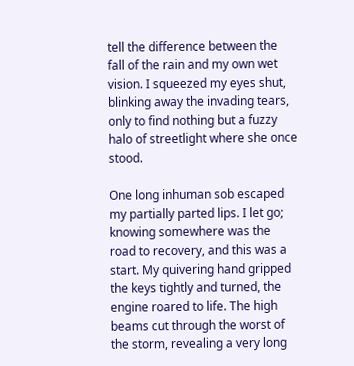tell the difference between the fall of the rain and my own wet vision. I squeezed my eyes shut, blinking away the invading tears, only to find nothing but a fuzzy halo of streetlight where she once stood.

One long inhuman sob escaped my partially parted lips. I let go; knowing somewhere was the road to recovery, and this was a start. My quivering hand gripped the keys tightly and turned, the engine roared to life. The high beams cut through the worst of the storm, revealing a very long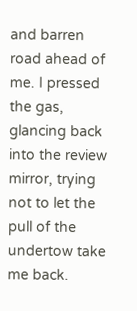and barren road ahead of me. I pressed the gas, glancing back into the review mirror, trying not to let the pull of the undertow take me back.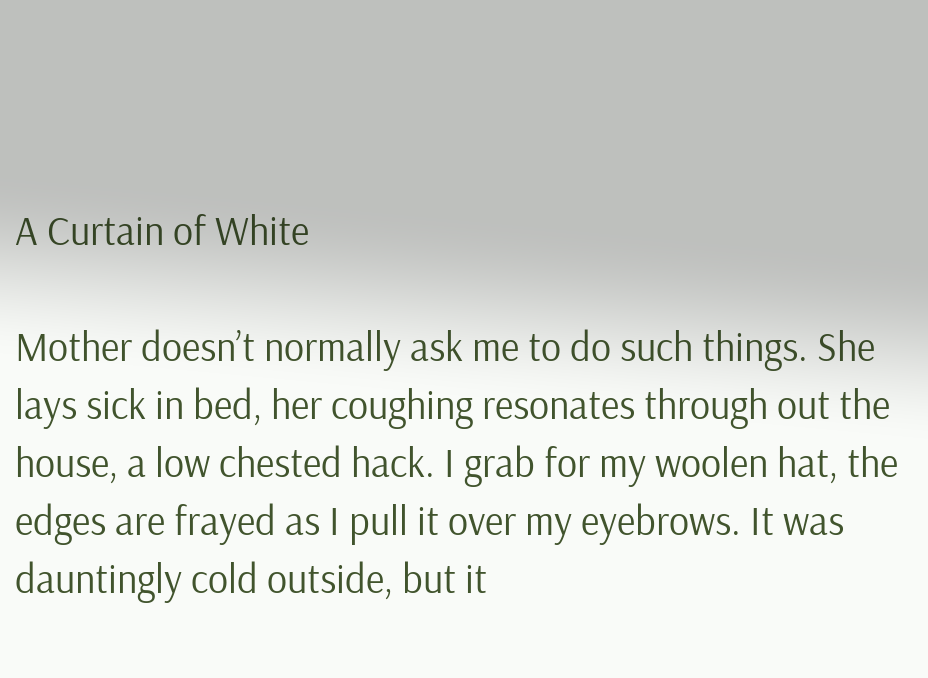A Curtain of White

Mother doesn’t normally ask me to do such things. She lays sick in bed, her coughing resonates through out the house, a low chested hack. I grab for my woolen hat, the edges are frayed as I pull it over my eyebrows. It was dauntingly cold outside, but it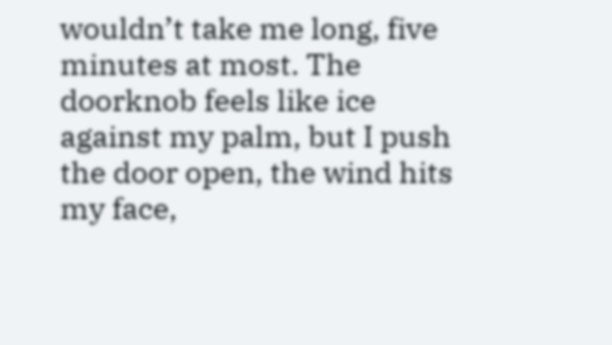wouldn’t take me long, five minutes at most. The doorknob feels like ice against my palm, but I push the door open, the wind hits my face,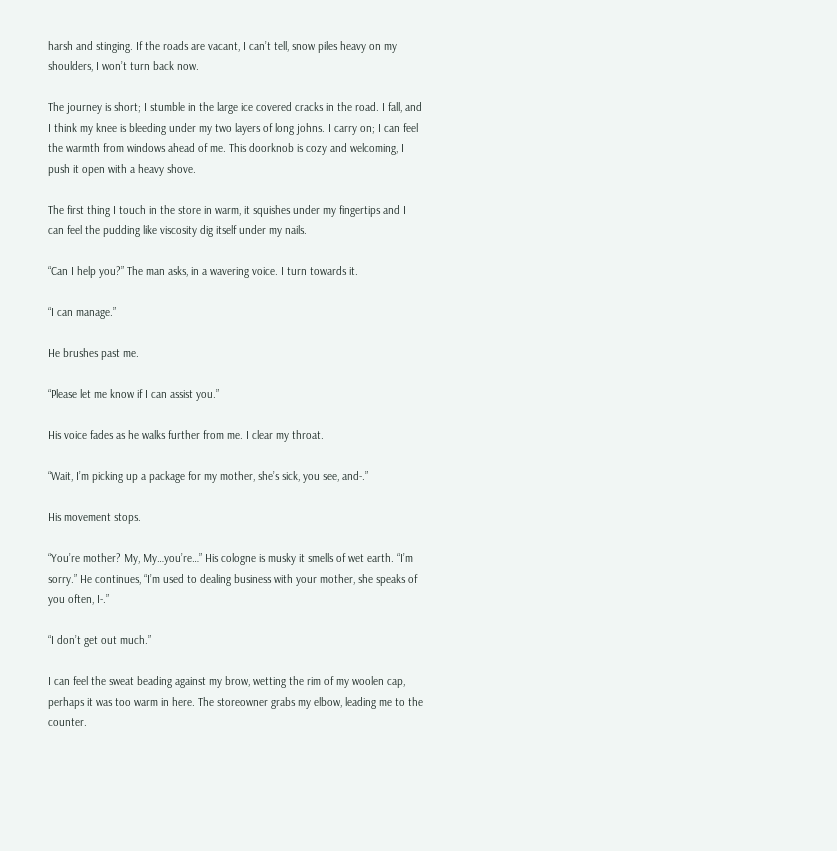harsh and stinging. If the roads are vacant, I can’t tell, snow piles heavy on my shoulders, I won’t turn back now.

The journey is short; I stumble in the large ice covered cracks in the road. I fall, and I think my knee is bleeding under my two layers of long johns. I carry on; I can feel the warmth from windows ahead of me. This doorknob is cozy and welcoming, I push it open with a heavy shove.

The first thing I touch in the store in warm, it squishes under my fingertips and I can feel the pudding like viscosity dig itself under my nails.

“Can I help you?” The man asks, in a wavering voice. I turn towards it.

“I can manage.”

He brushes past me.

“Please let me know if I can assist you.”

His voice fades as he walks further from me. I clear my throat.

“Wait, I’m picking up a package for my mother, she’s sick, you see, and-.”

His movement stops.

“You’re mother? My, My…you’re…” His cologne is musky it smells of wet earth. “I’m sorry.” He continues, “I’m used to dealing business with your mother, she speaks of you often, I-.”

“I don’t get out much.”

I can feel the sweat beading against my brow, wetting the rim of my woolen cap, perhaps it was too warm in here. The storeowner grabs my elbow, leading me to the counter.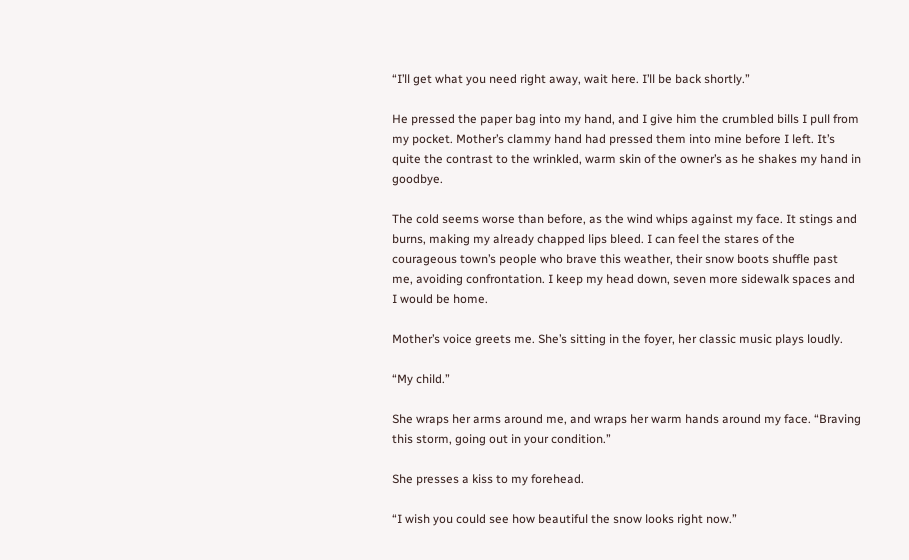“I’ll get what you need right away, wait here. I’ll be back shortly.”

He pressed the paper bag into my hand, and I give him the crumbled bills I pull from my pocket. Mother’s clammy hand had pressed them into mine before I left. It’s quite the contrast to the wrinkled, warm skin of the owner’s as he shakes my hand in goodbye.

The cold seems worse than before, as the wind whips against my face. It stings and burns, making my already chapped lips bleed. I can feel the stares of the courageous town’s people who brave this weather, their snow boots shuffle past me, avoiding confrontation. I keep my head down, seven more sidewalk spaces and I would be home.

Mother’s voice greets me. She’s sitting in the foyer, her classic music plays loudly.

“My child.”

She wraps her arms around me, and wraps her warm hands around my face. “Braving this storm, going out in your condition.”

She presses a kiss to my forehead.

“I wish you could see how beautiful the snow looks right now.”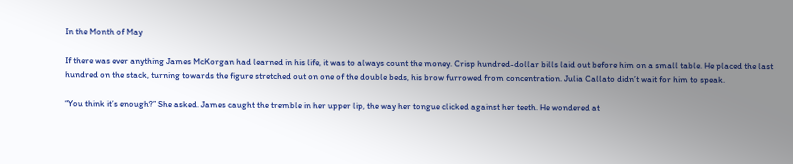In the Month of May

If there was ever anything James McKorgan had learned in his life, it was to always count the money. Crisp hundred-dollar bills laid out before him on a small table. He placed the last hundred on the stack, turning towards the figure stretched out on one of the double beds, his brow furrowed from concentration. Julia Callato didn’t wait for him to speak.

“You think it’s enough?” She asked. James caught the tremble in her upper lip, the way her tongue clicked against her teeth. He wondered at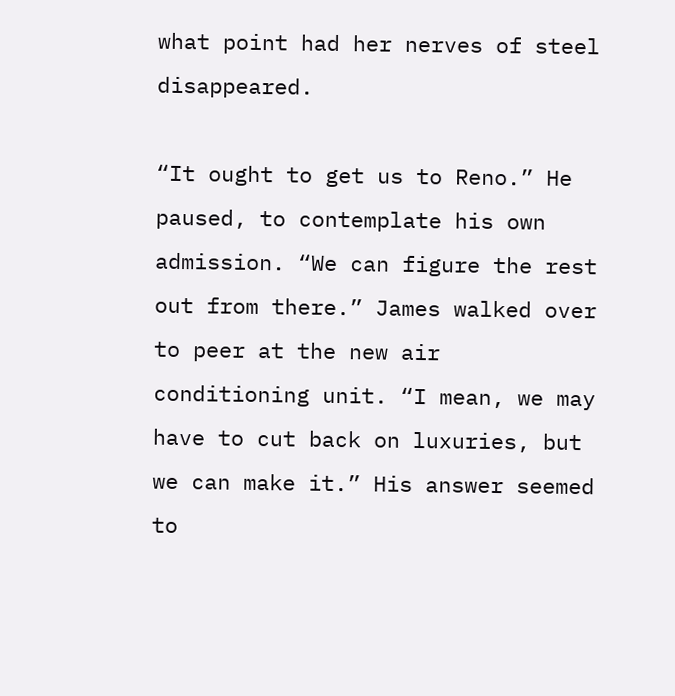what point had her nerves of steel disappeared.

“It ought to get us to Reno.” He paused, to contemplate his own admission. “We can figure the rest out from there.” James walked over to peer at the new air conditioning unit. “I mean, we may have to cut back on luxuries, but we can make it.” His answer seemed to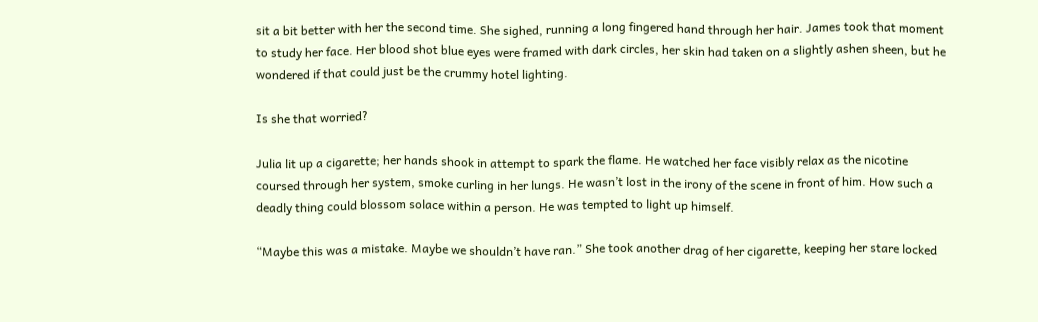sit a bit better with her the second time. She sighed, running a long fingered hand through her hair. James took that moment to study her face. Her blood shot blue eyes were framed with dark circles, her skin had taken on a slightly ashen sheen, but he wondered if that could just be the crummy hotel lighting.

Is she that worried?

Julia lit up a cigarette; her hands shook in attempt to spark the flame. He watched her face visibly relax as the nicotine coursed through her system, smoke curling in her lungs. He wasn’t lost in the irony of the scene in front of him. How such a deadly thing could blossom solace within a person. He was tempted to light up himself.

“Maybe this was a mistake. Maybe we shouldn’t have ran.” She took another drag of her cigarette, keeping her stare locked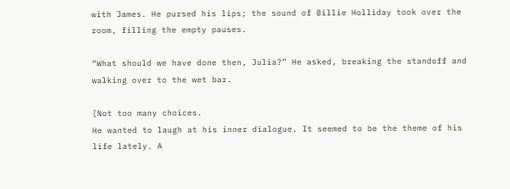with James. He pursed his lips; the sound of Billie Holliday took over the room, filling the empty pauses.

“What should we have done then, Julia?” He asked, breaking the standoff and walking over to the wet bar.

[Not too many choices.
He wanted to laugh at his inner dialogue. It seemed to be the theme of his life lately. A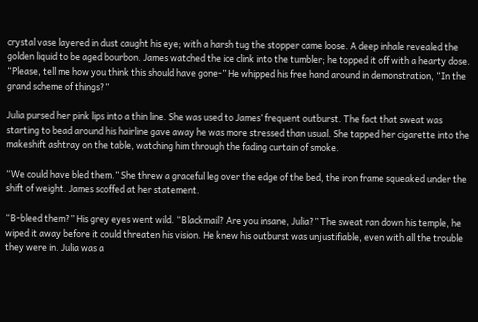crystal vase layered in dust caught his eye; with a harsh tug the stopper came loose. A deep inhale revealed the golden liquid to be aged bourbon. James watched the ice clink into the tumbler; he topped it off with a hearty dose. “Please, tell me how you think this should have gone-” He whipped his free hand around in demonstration, “In the grand scheme of things?”

Julia pursed her pink lips into a thin line. She was used to James’ frequent outburst. The fact that sweat was starting to bead around his hairline gave away he was more stressed than usual. She tapped her cigarette into the makeshift ashtray on the table, watching him through the fading curtain of smoke.

“We could have bled them.” She threw a graceful leg over the edge of the bed, the iron frame squeaked under the shift of weight. James scoffed at her statement.

“B-bleed them?” His grey eyes went wild. “Blackmail? Are you insane, Julia?” The sweat ran down his temple, he wiped it away before it could threaten his vision. He knew his outburst was unjustifiable, even with all the trouble they were in. Julia was a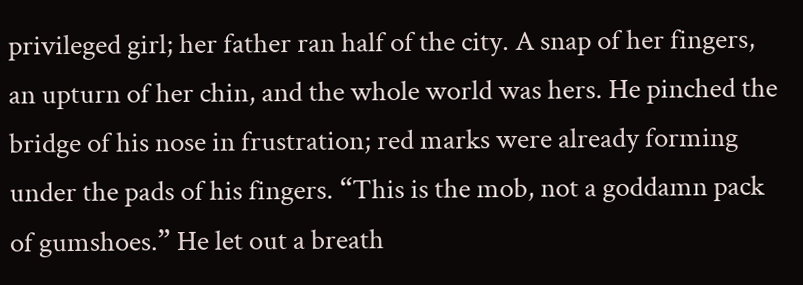privileged girl; her father ran half of the city. A snap of her fingers, an upturn of her chin, and the whole world was hers. He pinched the bridge of his nose in frustration; red marks were already forming under the pads of his fingers. “This is the mob, not a goddamn pack of gumshoes.” He let out a breath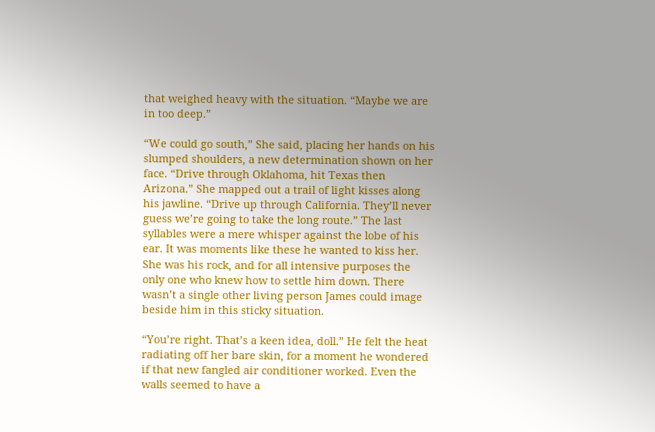that weighed heavy with the situation. “Maybe we are in too deep.”

“We could go south,” She said, placing her hands on his slumped shoulders, a new determination shown on her face. “Drive through Oklahoma, hit Texas then Arizona.” She mapped out a trail of light kisses along his jawline. “Drive up through California. They’ll never guess we’re going to take the long route.” The last syllables were a mere whisper against the lobe of his ear. It was moments like these he wanted to kiss her. She was his rock, and for all intensive purposes the only one who knew how to settle him down. There wasn’t a single other living person James could image beside him in this sticky situation.

“You’re right. That’s a keen idea, doll.” He felt the heat radiating off her bare skin, for a moment he wondered if that new fangled air conditioner worked. Even the walls seemed to have a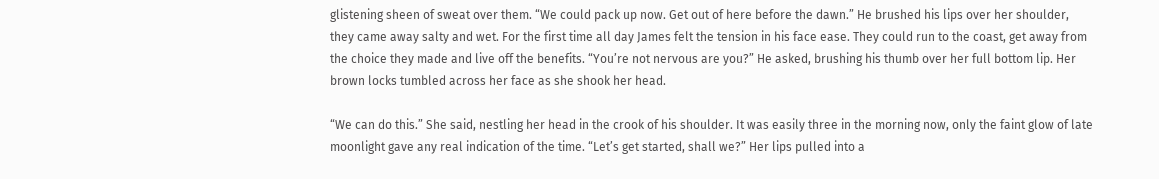glistening sheen of sweat over them. “We could pack up now. Get out of here before the dawn.” He brushed his lips over her shoulder, they came away salty and wet. For the first time all day James felt the tension in his face ease. They could run to the coast, get away from the choice they made and live off the benefits. “You’re not nervous are you?” He asked, brushing his thumb over her full bottom lip. Her brown locks tumbled across her face as she shook her head.

“We can do this.” She said, nestling her head in the crook of his shoulder. It was easily three in the morning now, only the faint glow of late moonlight gave any real indication of the time. “Let’s get started, shall we?” Her lips pulled into a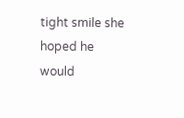tight smile she hoped he would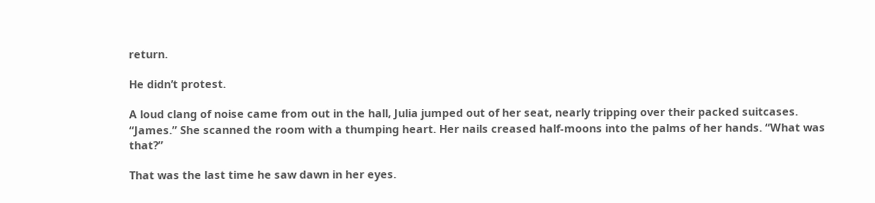return.

He didn’t protest.

A loud clang of noise came from out in the hall, Julia jumped out of her seat, nearly tripping over their packed suitcases. “James.” She scanned the room with a thumping heart. Her nails creased half-moons into the palms of her hands. “What was that?”

That was the last time he saw dawn in her eyes.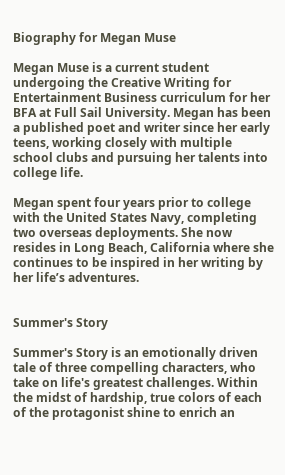Biography for Megan Muse

Megan Muse is a current student undergoing the Creative Writing for Entertainment Business curriculum for her BFA at Full Sail University. Megan has been a published poet and writer since her early teens, working closely with multiple school clubs and pursuing her talents into college life.

Megan spent four years prior to college with the United States Navy, completing two overseas deployments. She now resides in Long Beach, California where she continues to be inspired in her writing by her life’s adventures.


Summer's Story

Summer's Story is an emotionally driven tale of three compelling characters, who take on life's greatest challenges. Within the midst of hardship, true colors of each of the protagonist shine to enrich an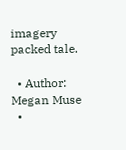imagery packed tale.

  • Author: Megan Muse
  •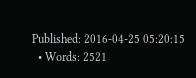Published: 2016-04-25 05:20:15
  • Words: 2521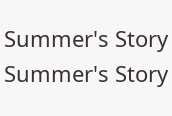Summer's Story Summer's Story